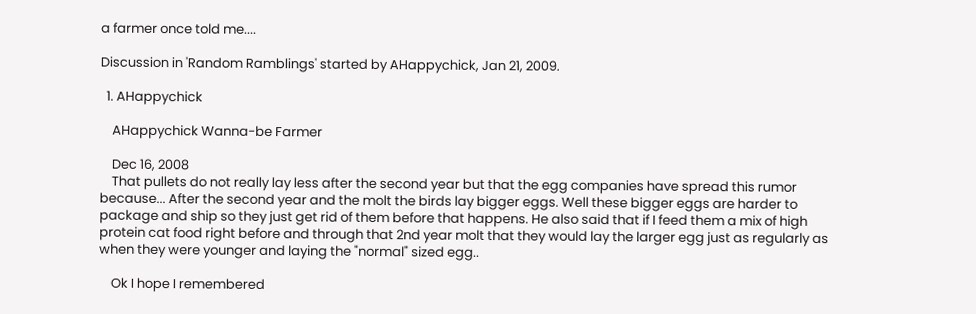a farmer once told me....

Discussion in 'Random Ramblings' started by AHappychick, Jan 21, 2009.

  1. AHappychick

    AHappychick Wanna-be Farmer

    Dec 16, 2008
    That pullets do not really lay less after the second year but that the egg companies have spread this rumor because... After the second year and the molt the birds lay bigger eggs. Well these bigger eggs are harder to package and ship so they just get rid of them before that happens. He also said that if I feed them a mix of high protein cat food right before and through that 2nd year molt that they would lay the larger egg just as regularly as when they were younger and laying the "normal" sized egg..

    Ok I hope I remembered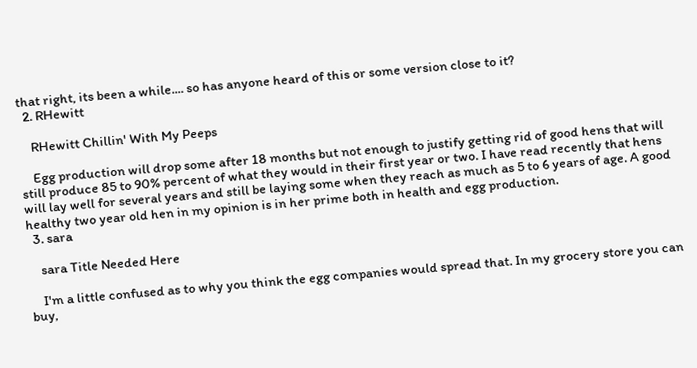that right, its been a while.... so has anyone heard of this or some version close to it?
  2. RHewitt

    RHewitt Chillin' With My Peeps

    Egg production will drop some after 18 months but not enough to justify getting rid of good hens that will still produce 85 to 90% percent of what they would in their first year or two. I have read recently that hens will lay well for several years and still be laying some when they reach as much as 5 to 6 years of age. A good healthy two year old hen in my opinion is in her prime both in health and egg production.
  3. sara

    sara Title Needed Here

    I'm a little confused as to why you think the egg companies would spread that. In my grocery store you can buy,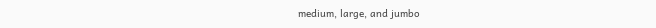medium, large, and jumbo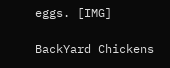eggs. [IMG]

BackYard Chickens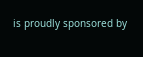is proudly sponsored by